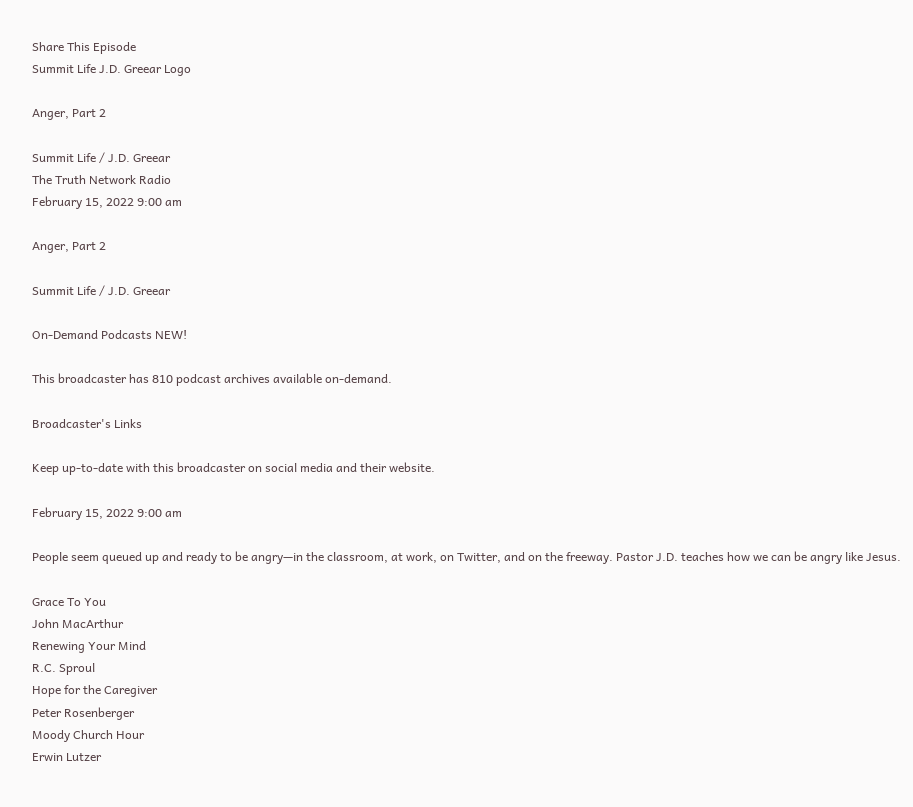Share This Episode
Summit Life J.D. Greear Logo

Anger, Part 2

Summit Life / J.D. Greear
The Truth Network Radio
February 15, 2022 9:00 am

Anger, Part 2

Summit Life / J.D. Greear

On-Demand Podcasts NEW!

This broadcaster has 810 podcast archives available on-demand.

Broadcaster's Links

Keep up-to-date with this broadcaster on social media and their website.

February 15, 2022 9:00 am

People seem queued up and ready to be angry—in the classroom, at work, on Twitter, and on the freeway. Pastor J.D. teaches how we can be angry like Jesus.

Grace To You
John MacArthur
Renewing Your Mind
R.C. Sproul
Hope for the Caregiver
Peter Rosenberger
Moody Church Hour
Erwin Lutzer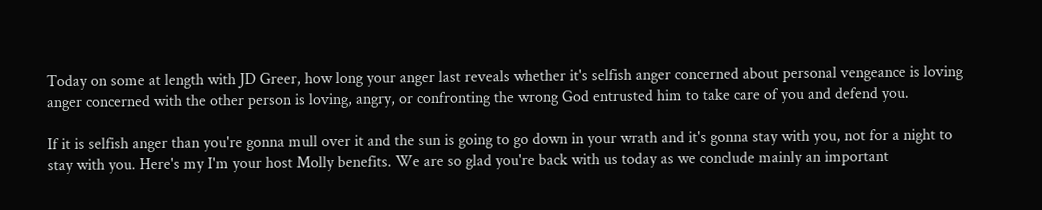Today on some at length with JD Greer, how long your anger last reveals whether it's selfish anger concerned about personal vengeance is loving anger concerned with the other person is loving, angry, or confronting the wrong God entrusted him to take care of you and defend you.

If it is selfish anger than you're gonna mull over it and the sun is going to go down in your wrath and it's gonna stay with you, not for a night to stay with you. Here's my I'm your host Molly benefits. We are so glad you're back with us today as we conclude mainly an important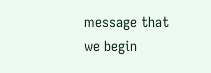message that we begin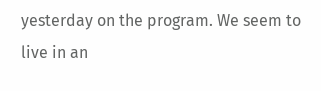yesterday on the program. We seem to live in an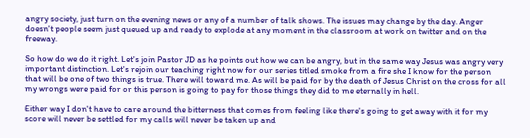angry society, just turn on the evening news or any of a number of talk shows. The issues may change by the day. Anger doesn't people seem just queued up and ready to explode at any moment in the classroom at work on twitter and on the freeway.

So how do we do it right. Let's join Pastor JD as he points out how we can be angry, but in the same way Jesus was angry very important distinction. Let's rejoin our teaching right now for our series titled smoke from a fire she I know for the person that will be one of two things is true. There will toward me. As will be paid for by the death of Jesus Christ on the cross for all my wrongs were paid for or this person is going to pay for those things they did to me eternally in hell.

Either way I don't have to care around the bitterness that comes from feeling like there's going to get away with it for my score will never be settled for my calls will never be taken up and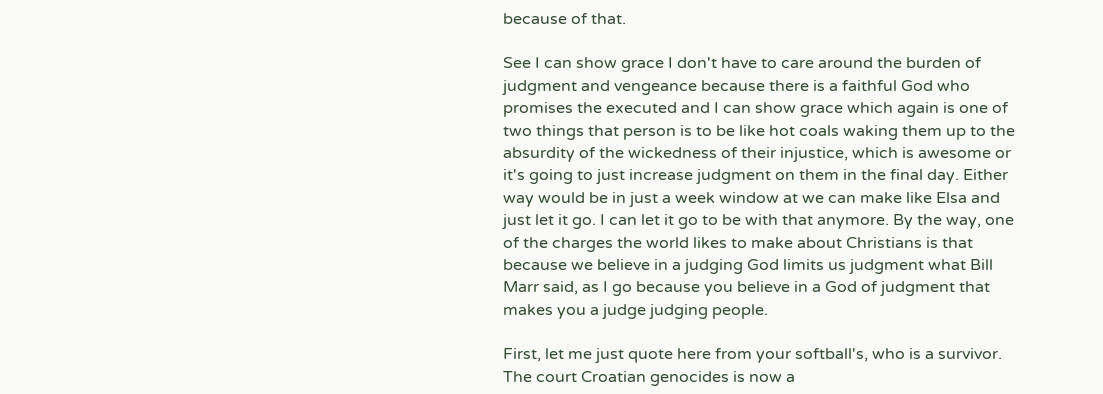because of that.

See I can show grace I don't have to care around the burden of judgment and vengeance because there is a faithful God who promises the executed and I can show grace which again is one of two things that person is to be like hot coals waking them up to the absurdity of the wickedness of their injustice, which is awesome or it's going to just increase judgment on them in the final day. Either way would be in just a week window at we can make like Elsa and just let it go. I can let it go to be with that anymore. By the way, one of the charges the world likes to make about Christians is that because we believe in a judging God limits us judgment what Bill Marr said, as I go because you believe in a God of judgment that makes you a judge judging people.

First, let me just quote here from your softball's, who is a survivor. The court Croatian genocides is now a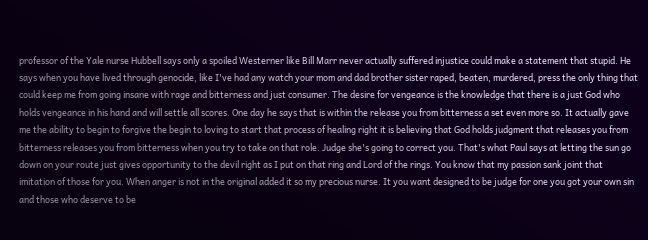professor of the Yale nurse Hubbell says only a spoiled Westerner like Bill Marr never actually suffered injustice could make a statement that stupid. He says when you have lived through genocide, like I've had any watch your mom and dad brother sister raped, beaten, murdered, press the only thing that could keep me from going insane with rage and bitterness and just consumer. The desire for vengeance is the knowledge that there is a just God who holds vengeance in his hand and will settle all scores. One day he says that is within the release you from bitterness a set even more so. It actually gave me the ability to begin to forgive the begin to loving to start that process of healing right it is believing that God holds judgment that releases you from bitterness releases you from bitterness when you try to take on that role. Judge she's going to correct you. That's what Paul says at letting the sun go down on your route just gives opportunity to the devil right as I put on that ring and Lord of the rings. You know that my passion sank joint that imitation of those for you. When anger is not in the original added it so my precious nurse. It you want designed to be judge for one you got your own sin and those who deserve to be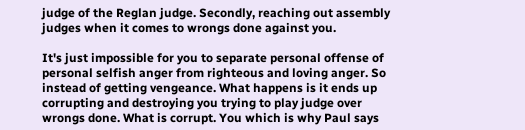judge of the Reglan judge. Secondly, reaching out assembly judges when it comes to wrongs done against you.

It's just impossible for you to separate personal offense of personal selfish anger from righteous and loving anger. So instead of getting vengeance. What happens is it ends up corrupting and destroying you trying to play judge over wrongs done. What is corrupt. You which is why Paul says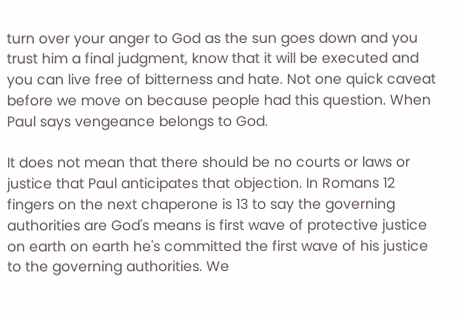turn over your anger to God as the sun goes down and you trust him a final judgment, know that it will be executed and you can live free of bitterness and hate. Not one quick caveat before we move on because people had this question. When Paul says vengeance belongs to God.

It does not mean that there should be no courts or laws or justice that Paul anticipates that objection. In Romans 12 fingers on the next chaperone is 13 to say the governing authorities are God's means is first wave of protective justice on earth on earth he's committed the first wave of his justice to the governing authorities. We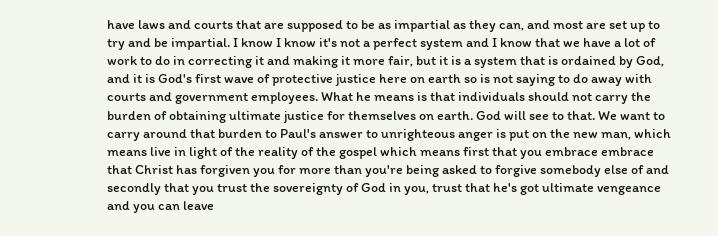have laws and courts that are supposed to be as impartial as they can, and most are set up to try and be impartial. I know I know it's not a perfect system and I know that we have a lot of work to do in correcting it and making it more fair, but it is a system that is ordained by God, and it is God's first wave of protective justice here on earth so is not saying to do away with courts and government employees. What he means is that individuals should not carry the burden of obtaining ultimate justice for themselves on earth. God will see to that. We want to carry around that burden to Paul's answer to unrighteous anger is put on the new man, which means live in light of the reality of the gospel which means first that you embrace embrace that Christ has forgiven you for more than you're being asked to forgive somebody else of and secondly that you trust the sovereignty of God in you, trust that he's got ultimate vengeance and you can leave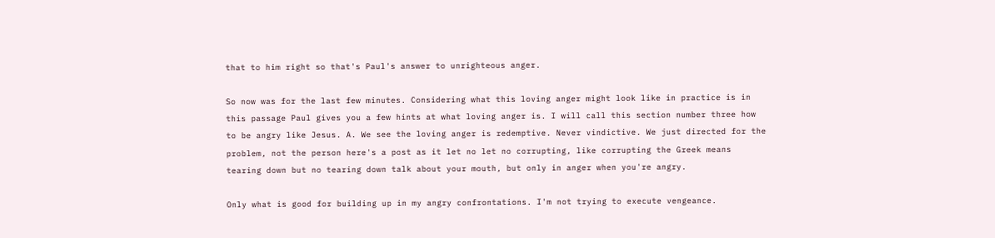that to him right so that's Paul's answer to unrighteous anger.

So now was for the last few minutes. Considering what this loving anger might look like in practice is in this passage Paul gives you a few hints at what loving anger is. I will call this section number three how to be angry like Jesus. A. We see the loving anger is redemptive. Never vindictive. We just directed for the problem, not the person here's a post as it let no let no corrupting, like corrupting the Greek means tearing down but no tearing down talk about your mouth, but only in anger when you're angry.

Only what is good for building up in my angry confrontations. I'm not trying to execute vengeance.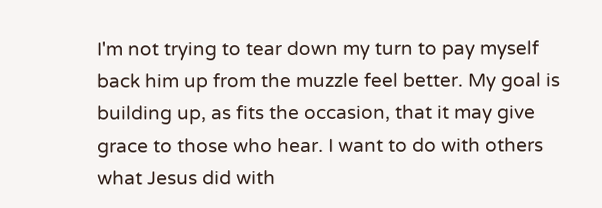I'm not trying to tear down my turn to pay myself back him up from the muzzle feel better. My goal is building up, as fits the occasion, that it may give grace to those who hear. I want to do with others what Jesus did with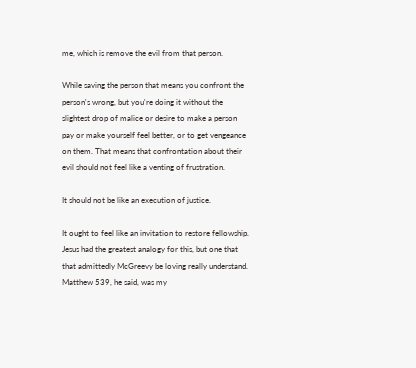me, which is remove the evil from that person.

While saving the person that means you confront the person's wrong, but you're doing it without the slightest drop of malice or desire to make a person pay or make yourself feel better, or to get vengeance on them. That means that confrontation about their evil should not feel like a venting of frustration.

It should not be like an execution of justice.

It ought to feel like an invitation to restore fellowship. Jesus had the greatest analogy for this, but one that that admittedly McGreevy be loving really understand. Matthew 539, he said, was my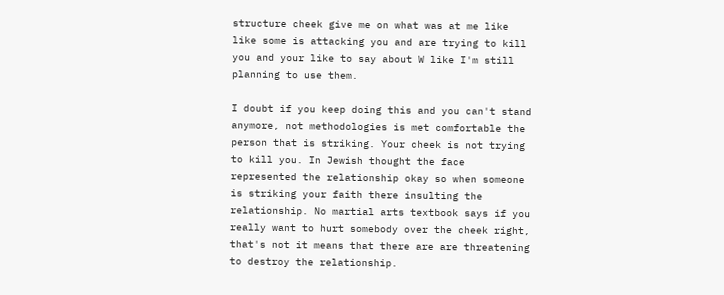structure cheek give me on what was at me like like some is attacking you and are trying to kill you and your like to say about W like I'm still planning to use them.

I doubt if you keep doing this and you can't stand anymore, not methodologies is met comfortable the person that is striking. Your cheek is not trying to kill you. In Jewish thought the face represented the relationship okay so when someone is striking your faith there insulting the relationship. No martial arts textbook says if you really want to hurt somebody over the cheek right, that's not it means that there are are threatening to destroy the relationship.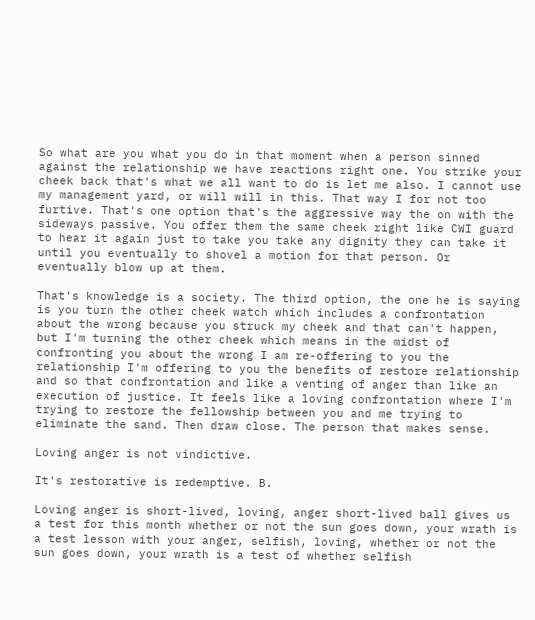So what are you what you do in that moment when a person sinned against the relationship we have reactions right one. You strike your cheek back that's what we all want to do is let me also. I cannot use my management yard, or will will in this. That way I for not too furtive. That's one option that's the aggressive way the on with the sideways passive. You offer them the same cheek right like CWI guard to hear it again just to take you take any dignity they can take it until you eventually to shovel a motion for that person. Or eventually blow up at them.

That's knowledge is a society. The third option, the one he is saying is you turn the other cheek watch which includes a confrontation about the wrong because you struck my cheek and that can't happen, but I'm turning the other cheek which means in the midst of confronting you about the wrong I am re-offering to you the relationship I'm offering to you the benefits of restore relationship and so that confrontation and like a venting of anger than like an execution of justice. It feels like a loving confrontation where I'm trying to restore the fellowship between you and me trying to eliminate the sand. Then draw close. The person that makes sense.

Loving anger is not vindictive.

It's restorative is redemptive. B.

Loving anger is short-lived, loving, anger short-lived ball gives us a test for this month whether or not the sun goes down, your wrath is a test lesson with your anger, selfish, loving, whether or not the sun goes down, your wrath is a test of whether selfish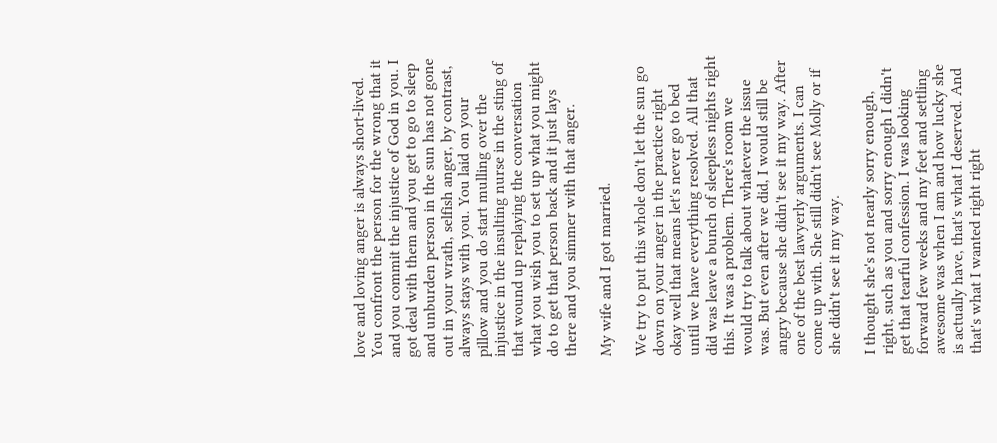love and loving anger is always short-lived. You confront the person for the wrong that it and you commit the injustice of God in you. I got deal with them and you get to go to sleep and unburden person in the sun has not gone out in your wrath, selfish anger, by contrast, always stays with you. You laid on your pillow and you do start mulling over the injustice in the insulting nurse in the sting of that wound up replaying the conversation what you wish you to set up what you might do to get that person back and it just lays there and you simmer with that anger.

My wife and I got married.

We try to put this whole don't let the sun go down on your anger in the practice right okay well that means let's never go to bed until we have everything resolved. All that did was leave a bunch of sleepless nights right this. It was a problem. There's room we would try to talk about whatever the issue was. But even after we did, I would still be angry because she didn't see it my way. After one of the best lawyerly arguments. I can come up with. She still didn't see Molly or if she didn't see it my way.

I thought she's not nearly sorry enough, right, such as you and sorry enough I didn't get that tearful confession. I was looking forward few weeks and my feet and settling awesome was when I am and how lucky she is actually have, that's what I deserved. And that's what I wanted right right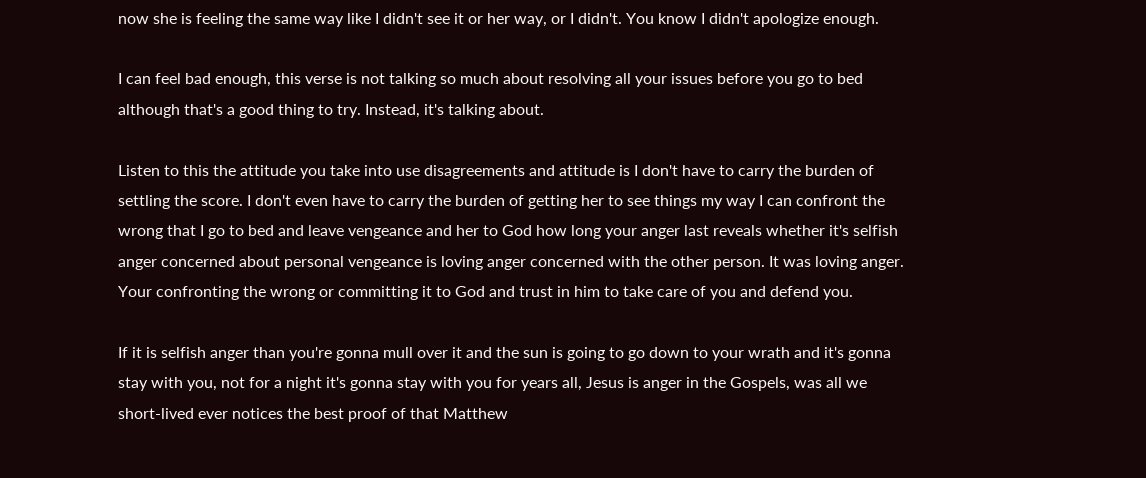now she is feeling the same way like I didn't see it or her way, or I didn't. You know I didn't apologize enough.

I can feel bad enough, this verse is not talking so much about resolving all your issues before you go to bed although that's a good thing to try. Instead, it's talking about.

Listen to this the attitude you take into use disagreements and attitude is I don't have to carry the burden of settling the score. I don't even have to carry the burden of getting her to see things my way I can confront the wrong that I go to bed and leave vengeance and her to God how long your anger last reveals whether it's selfish anger concerned about personal vengeance is loving anger concerned with the other person. It was loving anger. Your confronting the wrong or committing it to God and trust in him to take care of you and defend you.

If it is selfish anger than you're gonna mull over it and the sun is going to go down to your wrath and it's gonna stay with you, not for a night it's gonna stay with you for years all, Jesus is anger in the Gospels, was all we short-lived ever notices the best proof of that Matthew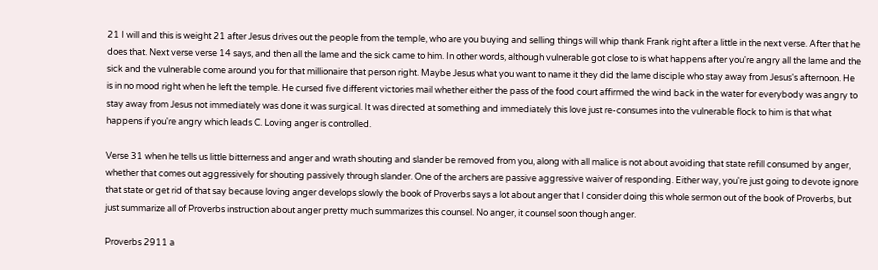21 I will and this is weight 21 after Jesus drives out the people from the temple, who are you buying and selling things will whip thank Frank right after a little in the next verse. After that he does that. Next verse verse 14 says, and then all the lame and the sick came to him. In other words, although vulnerable got close to is what happens after you're angry all the lame and the sick and the vulnerable come around you for that millionaire that person right. Maybe Jesus what you want to name it they did the lame disciple who stay away from Jesus's afternoon. He is in no mood right when he left the temple. He cursed five different victories mail whether either the pass of the food court affirmed the wind back in the water for everybody was angry to stay away from Jesus not immediately was done it was surgical. It was directed at something and immediately this love just re-consumes into the vulnerable flock to him is that what happens if you're angry which leads C. Loving anger is controlled.

Verse 31 when he tells us little bitterness and anger and wrath shouting and slander be removed from you, along with all malice is not about avoiding that state refill consumed by anger, whether that comes out aggressively for shouting passively through slander. One of the archers are passive aggressive waiver of responding. Either way, you're just going to devote ignore that state or get rid of that say because loving anger develops slowly the book of Proverbs says a lot about anger that I consider doing this whole sermon out of the book of Proverbs, but just summarize all of Proverbs instruction about anger pretty much summarizes this counsel. No anger, it counsel soon though anger.

Proverbs 2911 a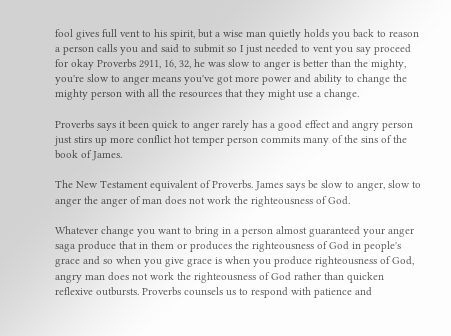fool gives full vent to his spirit, but a wise man quietly holds you back to reason a person calls you and said to submit so I just needed to vent you say proceed for okay Proverbs 2911, 16, 32, he was slow to anger is better than the mighty, you're slow to anger means you've got more power and ability to change the mighty person with all the resources that they might use a change.

Proverbs says it been quick to anger rarely has a good effect and angry person just stirs up more conflict hot temper person commits many of the sins of the book of James.

The New Testament equivalent of Proverbs. James says be slow to anger, slow to anger the anger of man does not work the righteousness of God.

Whatever change you want to bring in a person almost guaranteed your anger saga produce that in them or produces the righteousness of God in people's grace and so when you give grace is when you produce righteousness of God, angry man does not work the righteousness of God rather than quicken reflexive outbursts. Proverbs counsels us to respond with patience and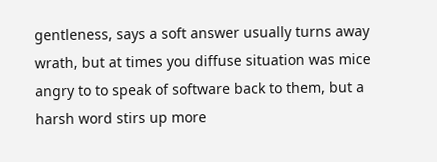gentleness, says a soft answer usually turns away wrath, but at times you diffuse situation was mice angry to to speak of software back to them, but a harsh word stirs up more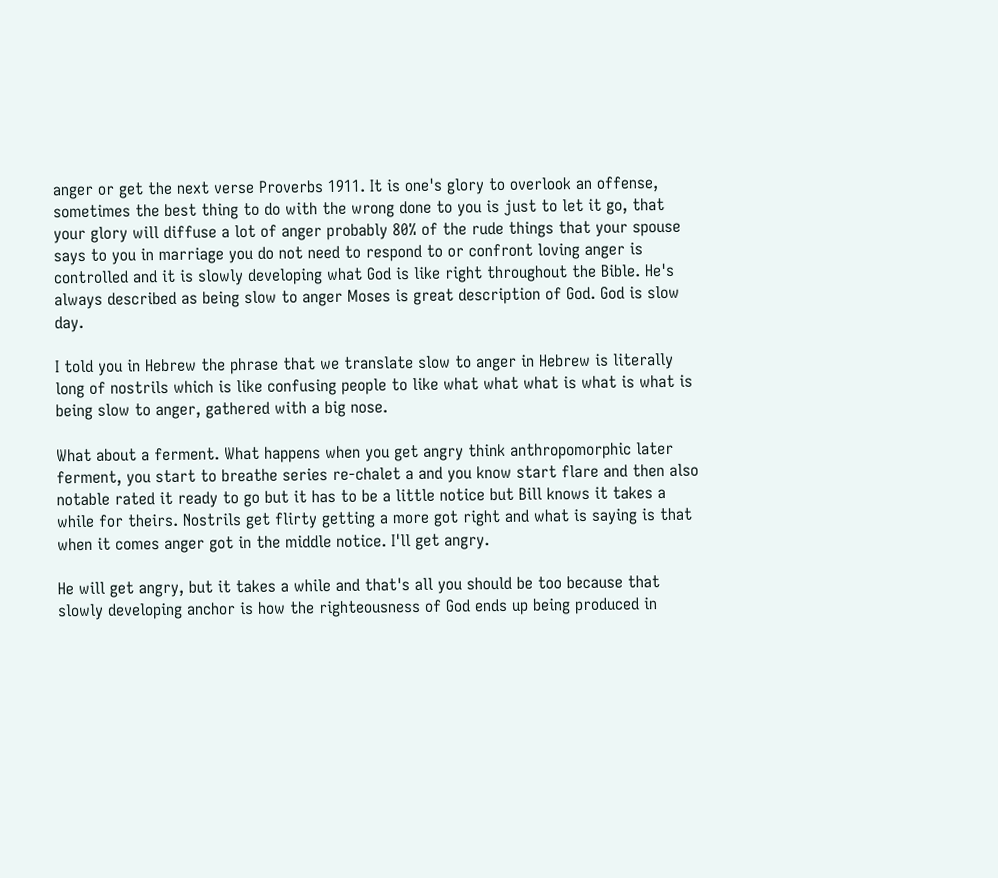anger or get the next verse Proverbs 1911. It is one's glory to overlook an offense, sometimes the best thing to do with the wrong done to you is just to let it go, that your glory will diffuse a lot of anger probably 80% of the rude things that your spouse says to you in marriage you do not need to respond to or confront loving anger is controlled and it is slowly developing what God is like right throughout the Bible. He's always described as being slow to anger Moses is great description of God. God is slow day.

I told you in Hebrew the phrase that we translate slow to anger in Hebrew is literally long of nostrils which is like confusing people to like what what what is what is what is being slow to anger, gathered with a big nose.

What about a ferment. What happens when you get angry think anthropomorphic later ferment, you start to breathe series re-chalet a and you know start flare and then also notable rated it ready to go but it has to be a little notice but Bill knows it takes a while for theirs. Nostrils get flirty getting a more got right and what is saying is that when it comes anger got in the middle notice. I'll get angry.

He will get angry, but it takes a while and that's all you should be too because that slowly developing anchor is how the righteousness of God ends up being produced in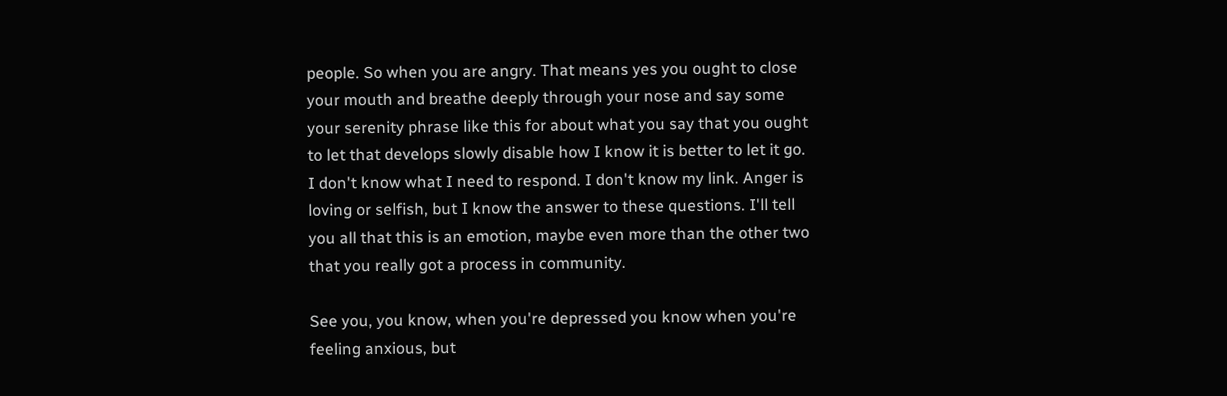people. So when you are angry. That means yes you ought to close your mouth and breathe deeply through your nose and say some your serenity phrase like this for about what you say that you ought to let that develops slowly disable how I know it is better to let it go. I don't know what I need to respond. I don't know my link. Anger is loving or selfish, but I know the answer to these questions. I'll tell you all that this is an emotion, maybe even more than the other two that you really got a process in community.

See you, you know, when you're depressed you know when you're feeling anxious, but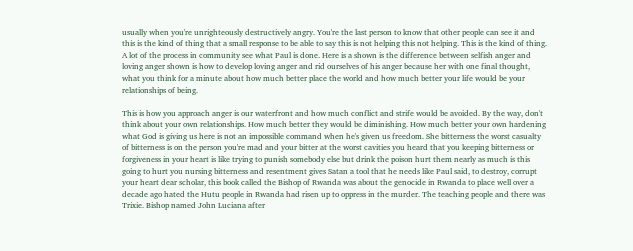usually when you're unrighteously destructively angry. You're the last person to know that other people can see it and this is the kind of thing that a small response to be able to say this is not helping this not helping. This is the kind of thing. A lot of the process in community see what Paul is done. Here is a shown is the difference between selfish anger and loving anger shown is how to develop loving anger and rid ourselves of his anger because her with one final thought, what you think for a minute about how much better place the world and how much better your life would be your relationships of being.

This is how you approach anger is our waterfront and how much conflict and strife would be avoided. By the way, don't think about your own relationships. How much better they would be diminishing. How much better your own hardening what God is giving us here is not an impossible command when he's given us freedom. She bitterness the worst casualty of bitterness is on the person you're mad and your bitter at the worst cavities you heard that you keeping bitterness or forgiveness in your heart is like trying to punish somebody else but drink the poison hurt them nearly as much is this going to hurt you nursing bitterness and resentment gives Satan a tool that he needs like Paul said, to destroy, corrupt your heart dear scholar, this book called the Bishop of Rwanda was about the genocide in Rwanda to place well over a decade ago hated the Hutu people in Rwanda had risen up to oppress in the murder. The teaching people and there was Trixie. Bishop named John Luciana after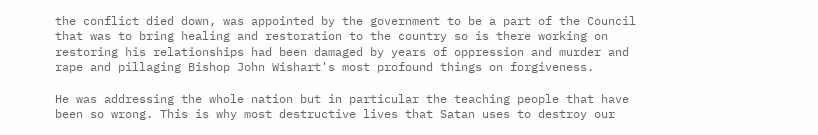the conflict died down, was appointed by the government to be a part of the Council that was to bring healing and restoration to the country so is there working on restoring his relationships had been damaged by years of oppression and murder and rape and pillaging Bishop John Wishart's most profound things on forgiveness.

He was addressing the whole nation but in particular the teaching people that have been so wrong. This is why most destructive lives that Satan uses to destroy our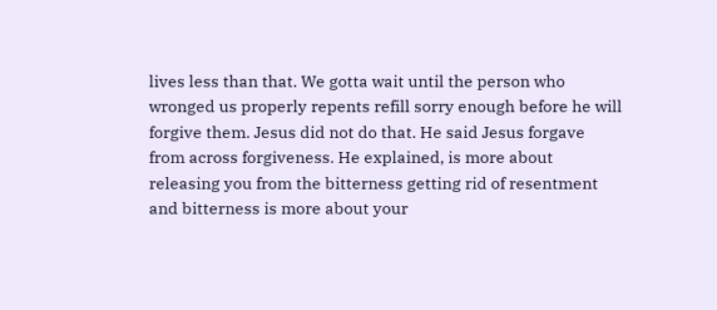lives less than that. We gotta wait until the person who wronged us properly repents refill sorry enough before he will forgive them. Jesus did not do that. He said Jesus forgave from across forgiveness. He explained, is more about releasing you from the bitterness getting rid of resentment and bitterness is more about your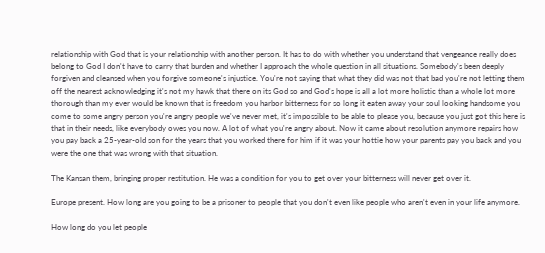relationship with God that is your relationship with another person. It has to do with whether you understand that vengeance really does belong to God I don't have to carry that burden and whether I approach the whole question in all situations. Somebody's been deeply forgiven and cleansed when you forgive someone's injustice. You're not saying that what they did was not that bad you're not letting them off the nearest acknowledging it's not my hawk that there on its God so and God's hope is all a lot more holistic than a whole lot more thorough than my ever would be known that is freedom you harbor bitterness for so long it eaten away your soul looking handsome you come to some angry person you're angry people we've never met, it's impossible to be able to please you, because you just got this here is that in their needs, like everybody owes you now. A lot of what you're angry about. Now it came about resolution anymore repairs how you pay back a 25-year-old son for the years that you worked there for him if it was your hottie how your parents pay you back and you were the one that was wrong with that situation.

The Kansan them, bringing proper restitution. He was a condition for you to get over your bitterness will never get over it.

Europe present. How long are you going to be a prisoner to people that you don't even like people who aren't even in your life anymore.

How long do you let people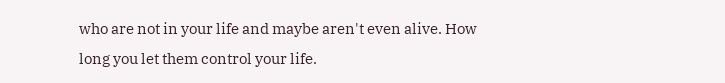who are not in your life and maybe aren't even alive. How long you let them control your life.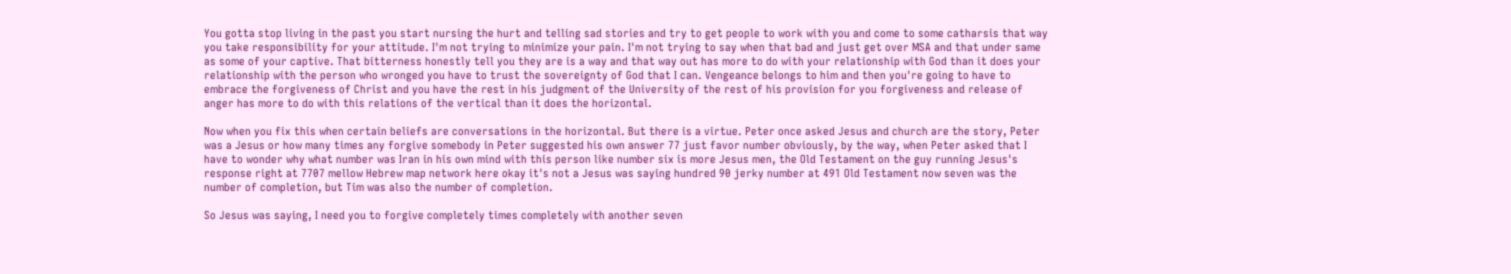You gotta stop living in the past you start nursing the hurt and telling sad stories and try to get people to work with you and come to some catharsis that way you take responsibility for your attitude. I'm not trying to minimize your pain. I'm not trying to say when that bad and just get over MSA and that under same as some of your captive. That bitterness honestly tell you they are is a way and that way out has more to do with your relationship with God than it does your relationship with the person who wronged you have to trust the sovereignty of God that I can. Vengeance belongs to him and then you're going to have to embrace the forgiveness of Christ and you have the rest in his judgment of the University of the rest of his provision for you forgiveness and release of anger has more to do with this relations of the vertical than it does the horizontal.

Now when you fix this when certain beliefs are conversations in the horizontal. But there is a virtue. Peter once asked Jesus and church are the story, Peter was a Jesus or how many times any forgive somebody in Peter suggested his own answer 77 just favor number obviously, by the way, when Peter asked that I have to wonder why what number was Iran in his own mind with this person like number six is more Jesus men, the Old Testament on the guy running Jesus's response right at 7707 mellow Hebrew map network here okay it's not a Jesus was saying hundred 90 jerky number at 491 Old Testament now seven was the number of completion, but Tim was also the number of completion.

So Jesus was saying, I need you to forgive completely times completely with another seven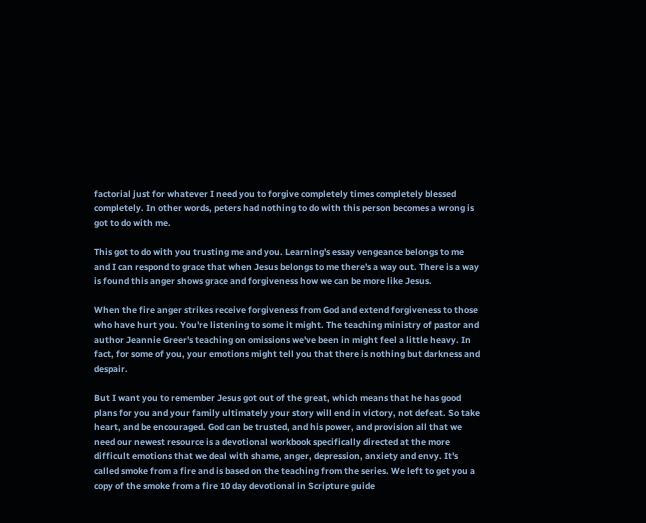factorial just for whatever I need you to forgive completely times completely blessed completely. In other words, peters had nothing to do with this person becomes a wrong is got to do with me.

This got to do with you trusting me and you. Learning's essay vengeance belongs to me and I can respond to grace that when Jesus belongs to me there's a way out. There is a way is found this anger shows grace and forgiveness how we can be more like Jesus.

When the fire anger strikes receive forgiveness from God and extend forgiveness to those who have hurt you. You're listening to some it might. The teaching ministry of pastor and author Jeannie Greer's teaching on omissions we've been in might feel a little heavy. In fact, for some of you, your emotions might tell you that there is nothing but darkness and despair.

But I want you to remember Jesus got out of the great, which means that he has good plans for you and your family ultimately your story will end in victory, not defeat. So take heart, and be encouraged. God can be trusted, and his power, and provision all that we need our newest resource is a devotional workbook specifically directed at the more difficult emotions that we deal with shame, anger, depression, anxiety and envy. It's called smoke from a fire and is based on the teaching from the series. We left to get you a copy of the smoke from a fire 10 day devotional in Scripture guide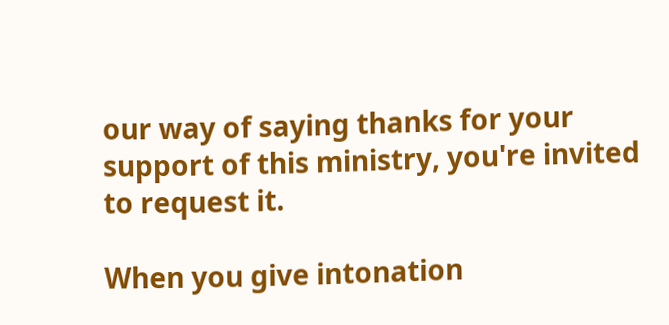our way of saying thanks for your support of this ministry, you're invited to request it.

When you give intonation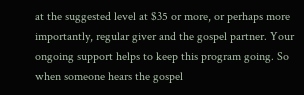at the suggested level at $35 or more, or perhaps more importantly, regular giver and the gospel partner. Your ongoing support helps to keep this program going. So when someone hears the gospel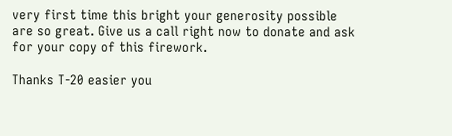very first time this bright your generosity possible are so great. Give us a call right now to donate and ask for your copy of this firework.

Thanks T-20 easier you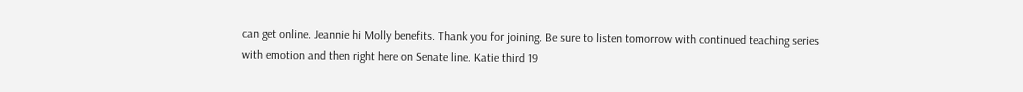can get online. Jeannie hi Molly benefits. Thank you for joining. Be sure to listen tomorrow with continued teaching series with emotion and then right here on Senate line. Katie third 19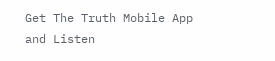Get The Truth Mobile App and Listen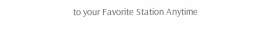to your Favorite Station Anytime